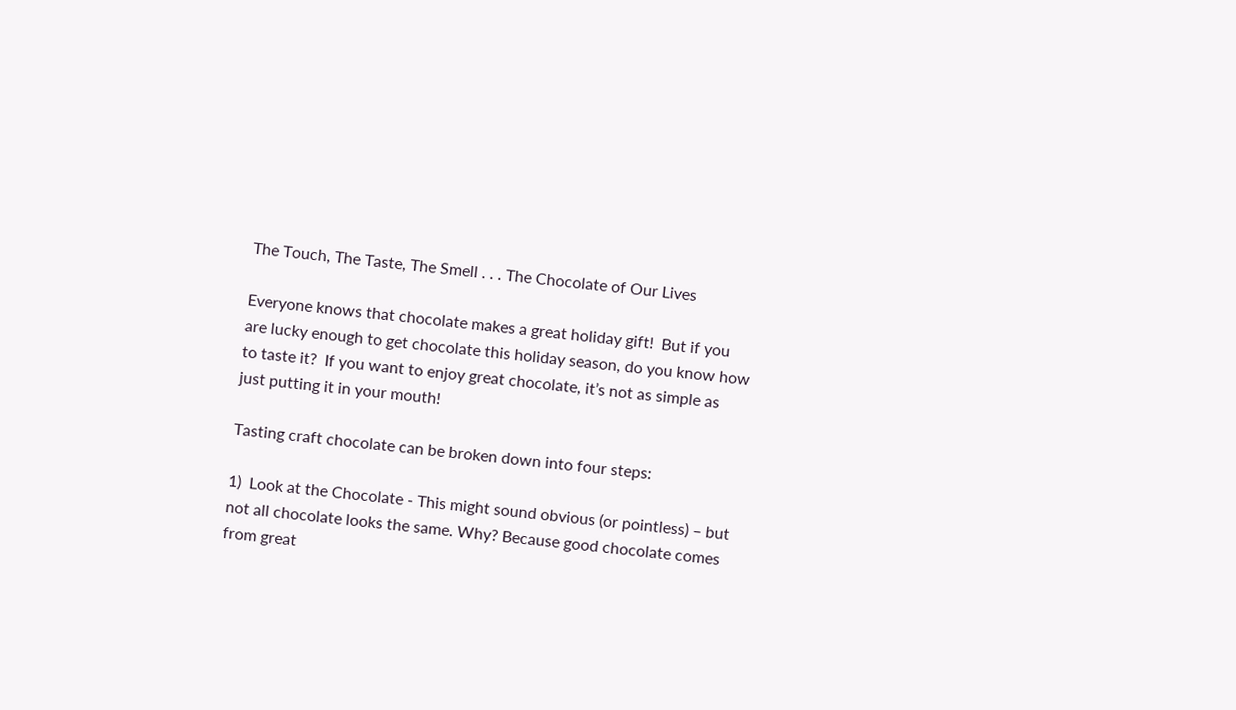The Touch, The Taste, The Smell . . . The Chocolate of Our Lives

Everyone knows that chocolate makes a great holiday gift!  But if you are lucky enough to get chocolate this holiday season, do you know how to taste it?  If you want to enjoy great chocolate, it’s not as simple as just putting it in your mouth!

Tasting craft chocolate can be broken down into four steps:

1)  Look at the Chocolate - This might sound obvious (or pointless) – but not all chocolate looks the same. Why? Because good chocolate comes from great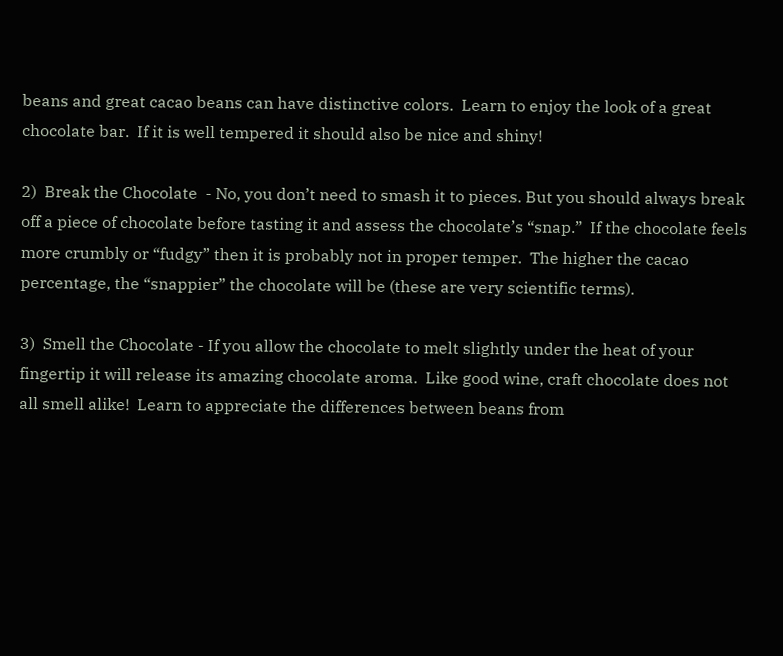beans and great cacao beans can have distinctive colors.  Learn to enjoy the look of a great chocolate bar.  If it is well tempered it should also be nice and shiny!

2)  Break the Chocolate  - No, you don’t need to smash it to pieces. But you should always break off a piece of chocolate before tasting it and assess the chocolate’s “snap.”  If the chocolate feels more crumbly or “fudgy” then it is probably not in proper temper.  The higher the cacao percentage, the “snappier” the chocolate will be (these are very scientific terms).

3)  Smell the Chocolate - If you allow the chocolate to melt slightly under the heat of your fingertip it will release its amazing chocolate aroma.  Like good wine, craft chocolate does not all smell alike!  Learn to appreciate the differences between beans from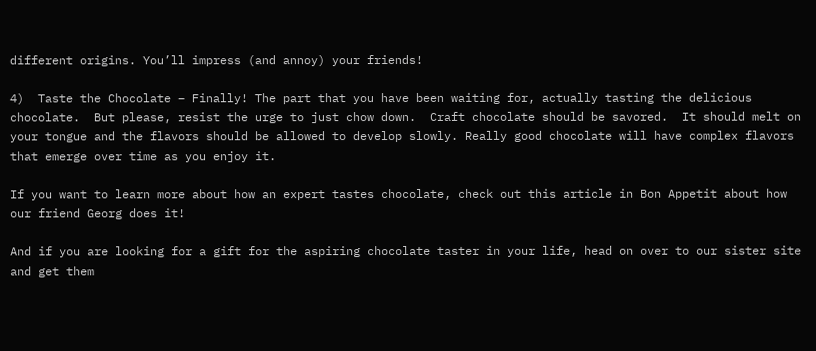different origins. You’ll impress (and annoy) your friends!

4)  Taste the Chocolate – Finally! The part that you have been waiting for, actually tasting the delicious chocolate.  But please, resist the urge to just chow down.  Craft chocolate should be savored.  It should melt on your tongue and the flavors should be allowed to develop slowly. Really good chocolate will have complex flavors that emerge over time as you enjoy it.

If you want to learn more about how an expert tastes chocolate, check out this article in Bon Appetit about how our friend Georg does it!

And if you are looking for a gift for the aspiring chocolate taster in your life, head on over to our sister site and get them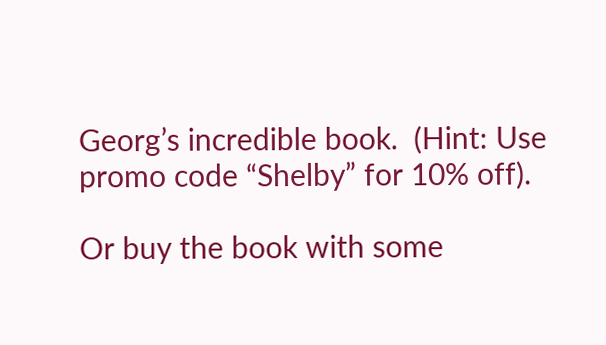Georg’s incredible book.  (Hint: Use promo code “Shelby” for 10% off).

Or buy the book with some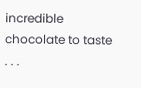incredible chocolate to taste . . .